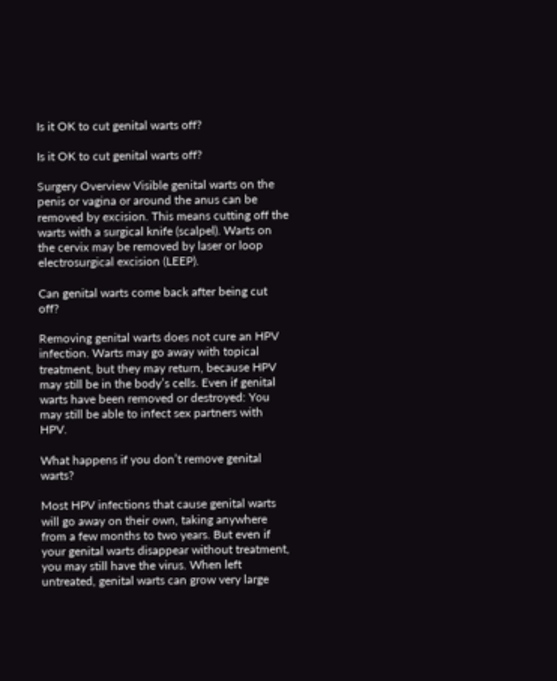Is it OK to cut genital warts off?

Is it OK to cut genital warts off?

Surgery Overview Visible genital warts on the penis or vagina or around the anus can be removed by excision. This means cutting off the warts with a surgical knife (scalpel). Warts on the cervix may be removed by laser or loop electrosurgical excision (LEEP).

Can genital warts come back after being cut off?

Removing genital warts does not cure an HPV infection. Warts may go away with topical treatment, but they may return, because HPV may still be in the body’s cells. Even if genital warts have been removed or destroyed: You may still be able to infect sex partners with HPV.

What happens if you don’t remove genital warts?

Most HPV infections that cause genital warts will go away on their own, taking anywhere from a few months to two years. But even if your genital warts disappear without treatment, you may still have the virus. When left untreated, genital warts can grow very large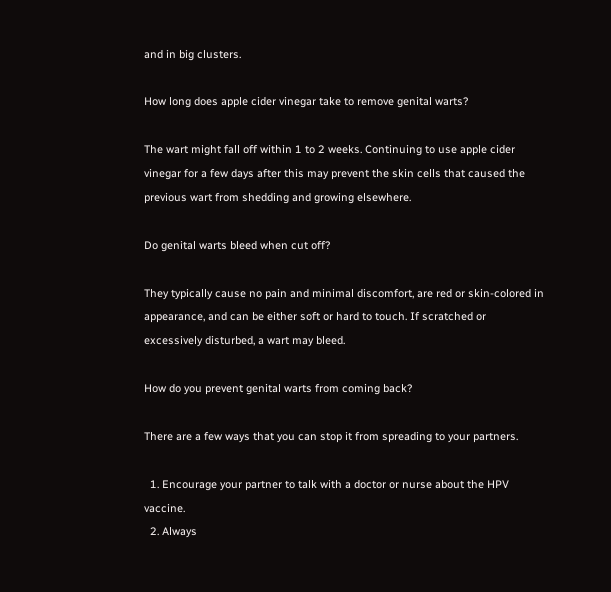and in big clusters.

How long does apple cider vinegar take to remove genital warts?

The wart might fall off within 1 to 2 weeks. Continuing to use apple cider vinegar for a few days after this may prevent the skin cells that caused the previous wart from shedding and growing elsewhere.

Do genital warts bleed when cut off?

They typically cause no pain and minimal discomfort, are red or skin-colored in appearance, and can be either soft or hard to touch. If scratched or excessively disturbed, a wart may bleed.

How do you prevent genital warts from coming back?

There are a few ways that you can stop it from spreading to your partners.

  1. Encourage your partner to talk with a doctor or nurse about the HPV vaccine.
  2. Always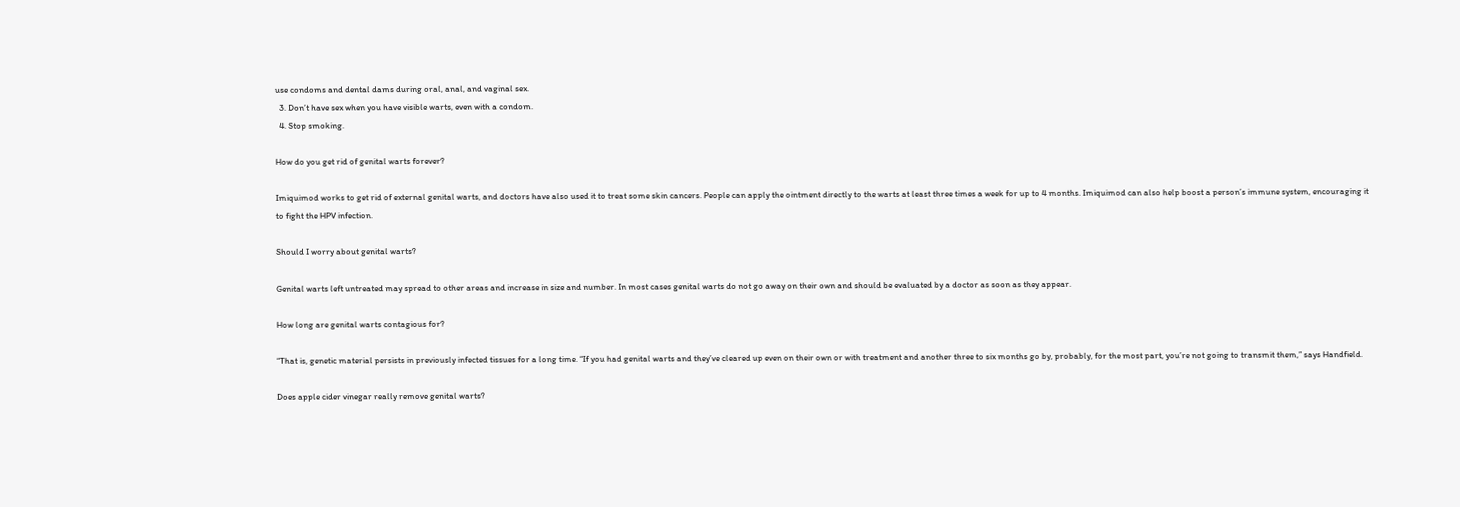use condoms and dental dams during oral, anal, and vaginal sex.
  3. Don’t have sex when you have visible warts, even with a condom.
  4. Stop smoking.

How do you get rid of genital warts forever?

Imiquimod works to get rid of external genital warts, and doctors have also used it to treat some skin cancers. People can apply the ointment directly to the warts at least three times a week for up to 4 months. Imiquimod can also help boost a person’s immune system, encouraging it to fight the HPV infection.

Should I worry about genital warts?

Genital warts left untreated may spread to other areas and increase in size and number. In most cases genital warts do not go away on their own and should be evaluated by a doctor as soon as they appear.

How long are genital warts contagious for?

“That is, genetic material persists in previously infected tissues for a long time. “If you had genital warts and they’ve cleared up even on their own or with treatment and another three to six months go by, probably, for the most part, you’re not going to transmit them,” says Handfield.

Does apple cider vinegar really remove genital warts?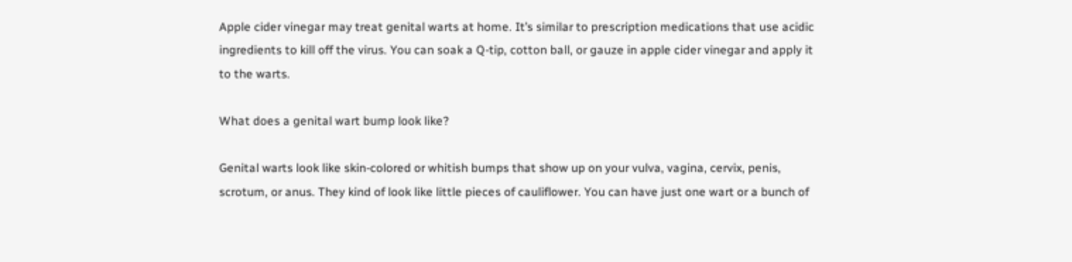Apple cider vinegar may treat genital warts at home. It’s similar to prescription medications that use acidic ingredients to kill off the virus. You can soak a Q-tip, cotton ball, or gauze in apple cider vinegar and apply it to the warts.

What does a genital wart bump look like?

Genital warts look like skin-colored or whitish bumps that show up on your vulva, vagina, cervix, penis, scrotum, or anus. They kind of look like little pieces of cauliflower. You can have just one wart or a bunch of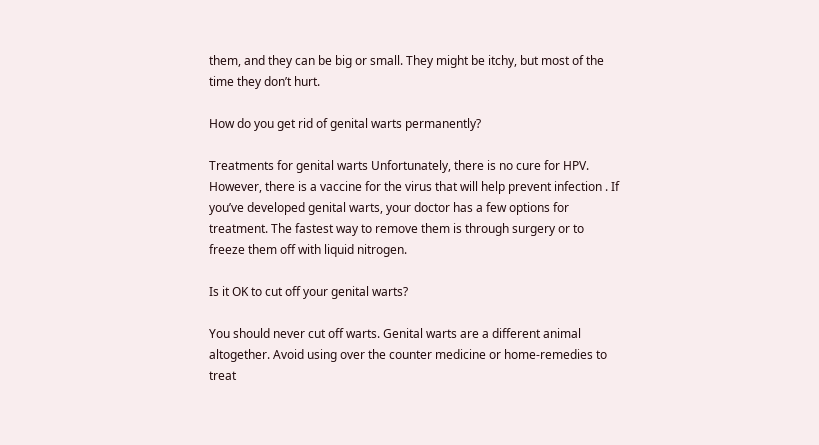them, and they can be big or small. They might be itchy, but most of the time they don’t hurt.

How do you get rid of genital warts permanently?

Treatments for genital warts Unfortunately, there is no cure for HPV. However, there is a vaccine for the virus that will help prevent infection . If you’ve developed genital warts, your doctor has a few options for treatment. The fastest way to remove them is through surgery or to freeze them off with liquid nitrogen.

Is it OK to cut off your genital warts?

You should never cut off warts. Genital warts are a different animal altogether. Avoid using over the counter medicine or home-remedies to treat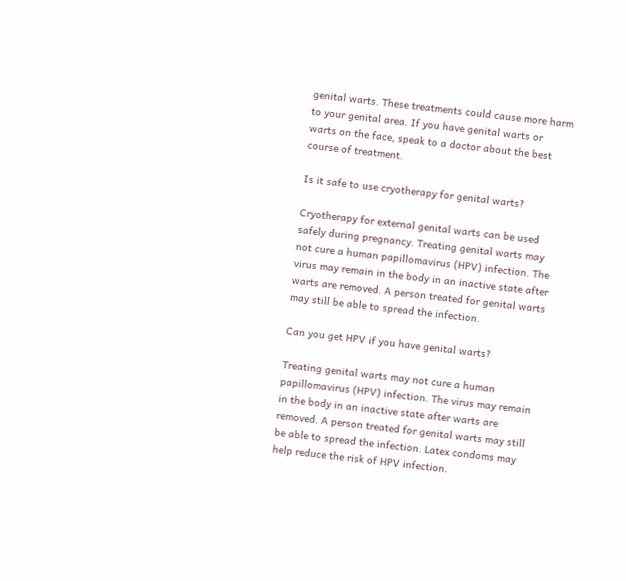genital warts. These treatments could cause more harm to your genital area. If you have genital warts or warts on the face, speak to a doctor about the best course of treatment.

Is it safe to use cryotherapy for genital warts?

Cryotherapy for external genital warts can be used safely during pregnancy. Treating genital warts may not cure a human papillomavirus (HPV) infection. The virus may remain in the body in an inactive state after warts are removed. A person treated for genital warts may still be able to spread the infection.

Can you get HPV if you have genital warts?

Treating genital warts may not cure a human papillomavirus (HPV) infection. The virus may remain in the body in an inactive state after warts are removed. A person treated for genital warts may still be able to spread the infection. Latex condoms may help reduce the risk of HPV infection.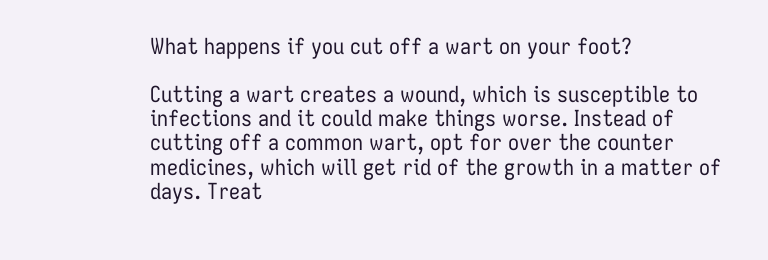What happens if you cut off a wart on your foot?

Cutting a wart creates a wound, which is susceptible to infections and it could make things worse. Instead of cutting off a common wart, opt for over the counter medicines, which will get rid of the growth in a matter of days. Treat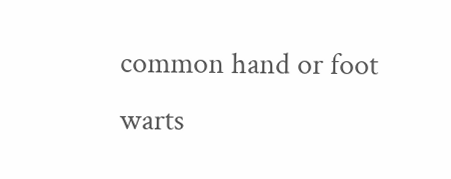common hand or foot warts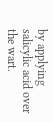by applying salicylic acid over the wart.